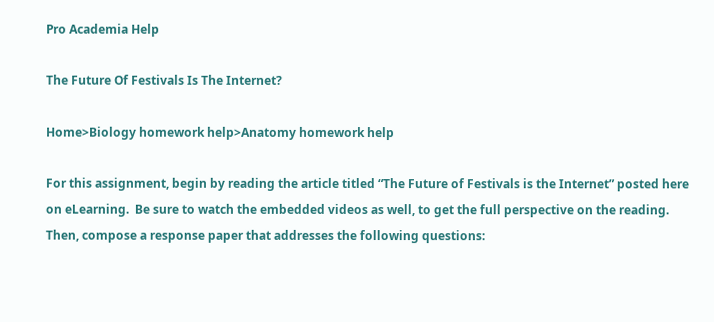Pro Academia Help

The Future Of Festivals Is The Internet?

Home>Biology homework help>Anatomy homework help

For this assignment, begin by reading the article titled “The Future of Festivals is the Internet” posted here on eLearning.  Be sure to watch the embedded videos as well, to get the full perspective on the reading.  Then, compose a response paper that addresses the following questions: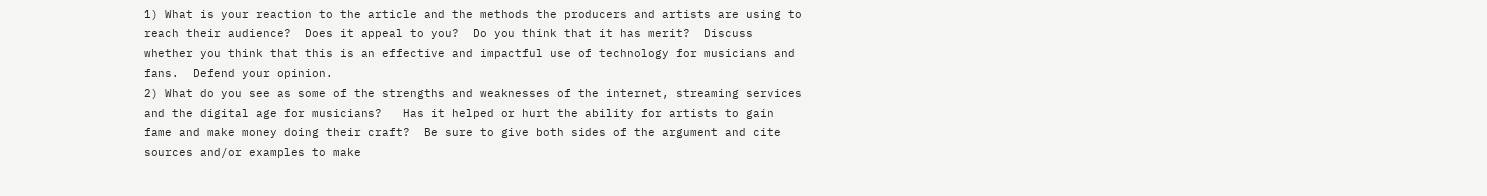1) What is your reaction to the article and the methods the producers and artists are using to reach their audience?  Does it appeal to you?  Do you think that it has merit?  Discuss whether you think that this is an effective and impactful use of technology for musicians and fans.  Defend your opinion.
2) What do you see as some of the strengths and weaknesses of the internet, streaming services and the digital age for musicians?   Has it helped or hurt the ability for artists to gain fame and make money doing their craft?  Be sure to give both sides of the argument and cite sources and/or examples to make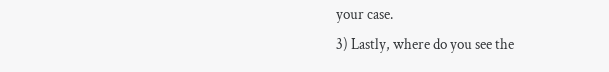your case.
3) Lastly, where do you see the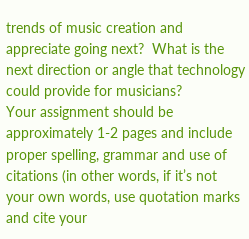trends of music creation and appreciate going next?  What is the next direction or angle that technology could provide for musicians?
Your assignment should be approximately 1-2 pages and include proper spelling, grammar and use of citations (in other words, if it’s not your own words, use quotation marks and cite your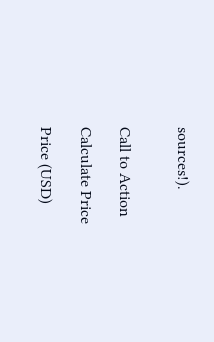sources!).


Call to Action

Calculate Price

Price (USD)